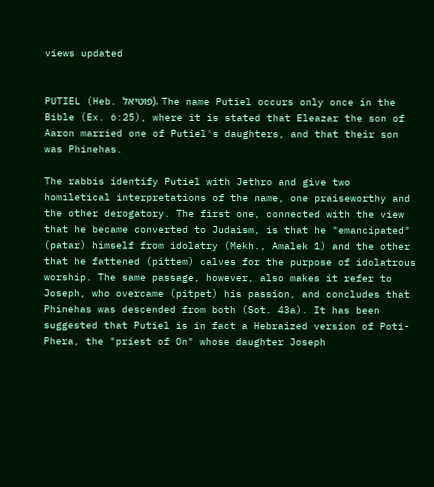views updated


PUTIEL (Heb. פּוּטִיאֵל). The name Putiel occurs only once in the Bible (Ex. 6:25), where it is stated that Eleazar the son of Aaron married one of Putiel's daughters, and that their son was Phinehas.

The rabbis identify Putiel with Jethro and give two homiletical interpretations of the name, one praiseworthy and the other derogatory. The first one, connected with the view that he became converted to Judaism, is that he "emancipated" (patar) himself from idolatry (Mekh., Amalek 1) and the other that he fattened (pittem) calves for the purpose of idolatrous worship. The same passage, however, also makes it refer to Joseph, who overcame (pitpet) his passion, and concludes that Phinehas was descended from both (Sot. 43a). It has been suggested that Putiel is in fact a Hebraized version of Poti-Phera, the "priest of On" whose daughter Joseph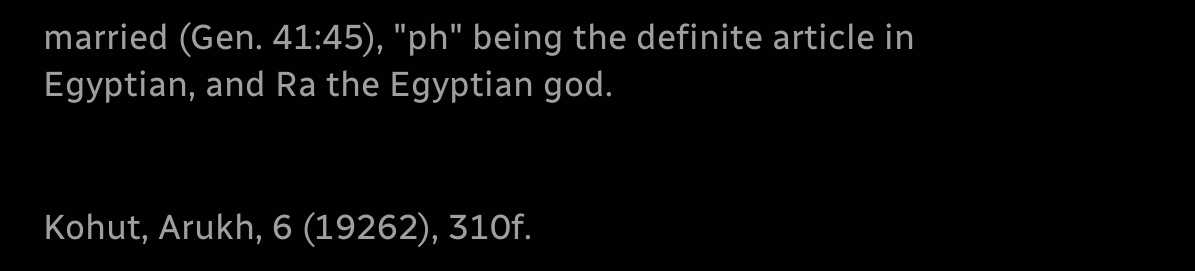married (Gen. 41:45), "ph" being the definite article in Egyptian, and Ra the Egyptian god.


Kohut, Arukh, 6 (19262), 310f.